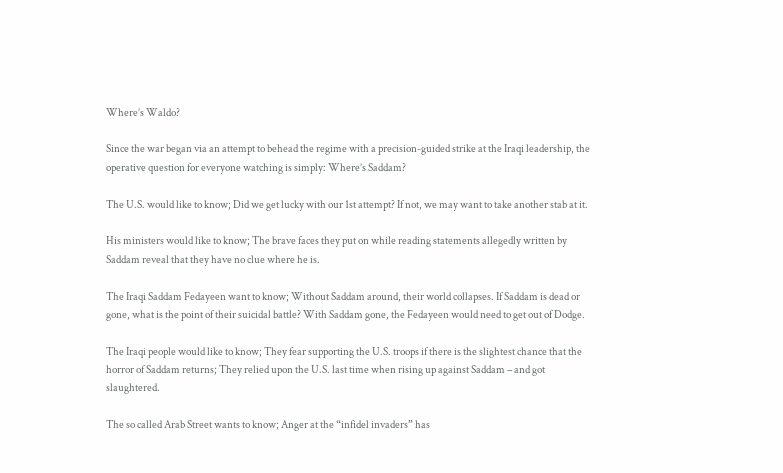Where’s Waldo?

Since the war began via an attempt to behead the regime with a precision-guided strike at the Iraqi leadership, the operative question for everyone watching is simply: Where’s Saddam?

The U.S. would like to know; Did we get lucky with our 1st attempt? If not, we may want to take another stab at it.

His ministers would like to know; The brave faces they put on while reading statements allegedly written by Saddam reveal that they have no clue where he is.

The Iraqi Saddam Fedayeen want to know; Without Saddam around, their world collapses. If Saddam is dead or gone, what is the point of their suicidal battle? With Saddam gone, the Fedayeen would need to get out of Dodge.

The Iraqi people would like to know; They fear supporting the U.S. troops if there is the slightest chance that the horror of Saddam returns; They relied upon the U.S. last time when rising up against Saddam – and got slaughtered.

The so called Arab Street wants to know; Anger at the “infidel invaders” has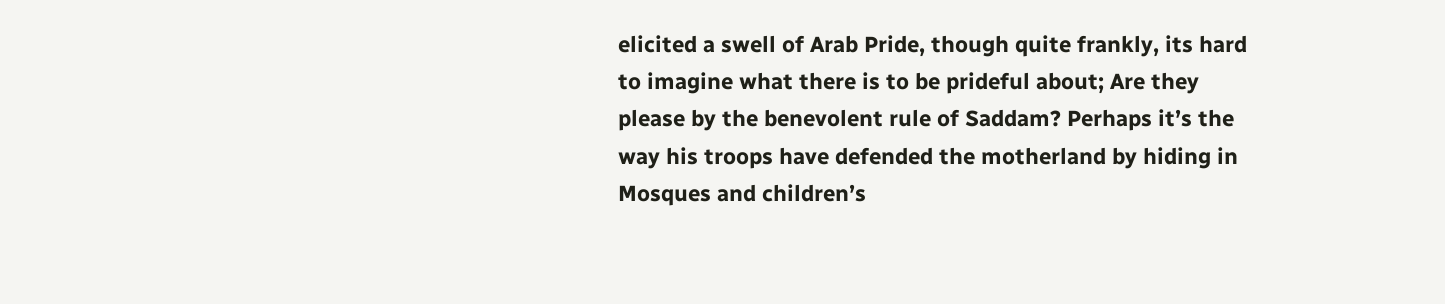elicited a swell of Arab Pride, though quite frankly, its hard to imagine what there is to be prideful about; Are they please by the benevolent rule of Saddam? Perhaps it’s the way his troops have defended the motherland by hiding in Mosques and children’s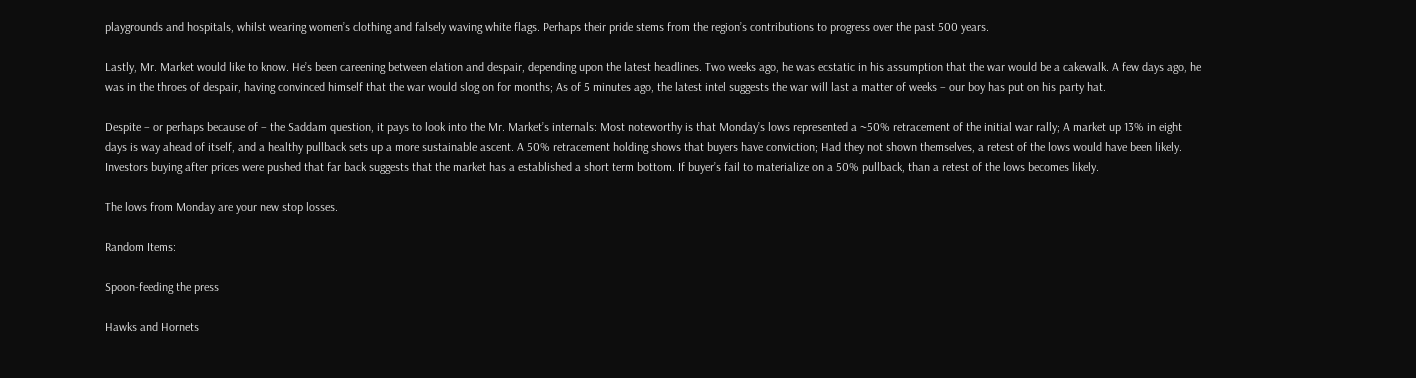playgrounds and hospitals, whilst wearing women’s clothing and falsely waving white flags. Perhaps their pride stems from the region’s contributions to progress over the past 500 years.

Lastly, Mr. Market would like to know. He’s been careening between elation and despair, depending upon the latest headlines. Two weeks ago, he was ecstatic in his assumption that the war would be a cakewalk. A few days ago, he was in the throes of despair, having convinced himself that the war would slog on for months; As of 5 minutes ago, the latest intel suggests the war will last a matter of weeks – our boy has put on his party hat.

Despite – or perhaps because of – the Saddam question, it pays to look into the Mr. Market’s internals: Most noteworthy is that Monday’s lows represented a ~50% retracement of the initial war rally; A market up 13% in eight days is way ahead of itself, and a healthy pullback sets up a more sustainable ascent. A 50% retracement holding shows that buyers have conviction; Had they not shown themselves, a retest of the lows would have been likely. Investors buying after prices were pushed that far back suggests that the market has a established a short term bottom. If buyer’s fail to materialize on a 50% pullback, than a retest of the lows becomes likely.

The lows from Monday are your new stop losses.

Random Items:

Spoon-feeding the press

Hawks and Hornets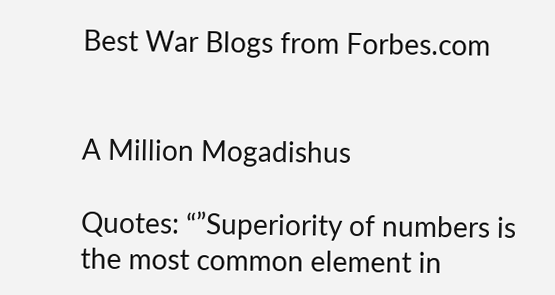Best War Blogs from Forbes.com


A Million Mogadishus

Quotes: “”Superiority of numbers is the most common element in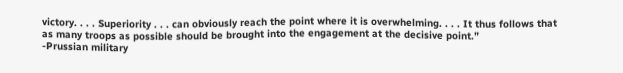victory. . . . Superiority . . . can obviously reach the point where it is overwhelming. . . . It thus follows that as many troops as possible should be brought into the engagement at the decisive point.”
-Prussian military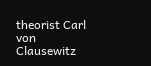theorist Carl von Clausewitz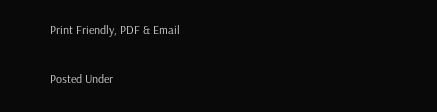Print Friendly, PDF & Email

Posted Under